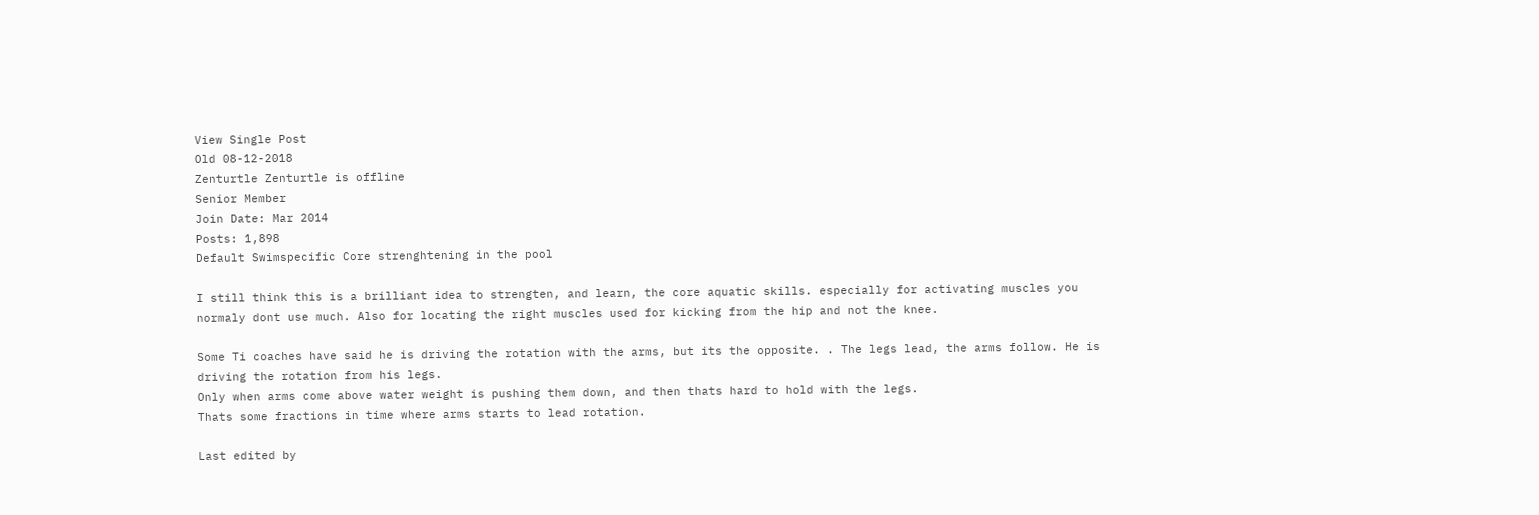View Single Post
Old 08-12-2018
Zenturtle Zenturtle is offline
Senior Member
Join Date: Mar 2014
Posts: 1,898
Default Swimspecific Core strenghtening in the pool

I still think this is a brilliant idea to strengten, and learn, the core aquatic skills. especially for activating muscles you normaly dont use much. Also for locating the right muscles used for kicking from the hip and not the knee.

Some Ti coaches have said he is driving the rotation with the arms, but its the opposite. . The legs lead, the arms follow. He is driving the rotation from his legs.
Only when arms come above water weight is pushing them down, and then thats hard to hold with the legs.
Thats some fractions in time where arms starts to lead rotation.

Last edited by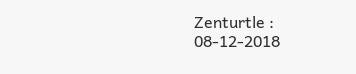Zenturtle : 08-12-2018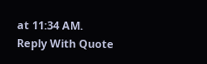at 11:34 AM.
Reply With Quote